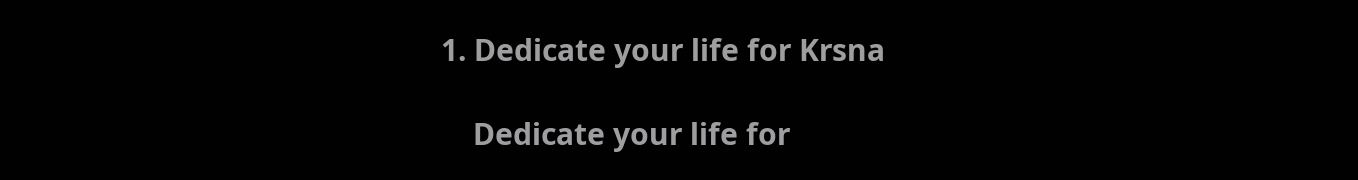1. Dedicate your life for Krsna

    Dedicate your life for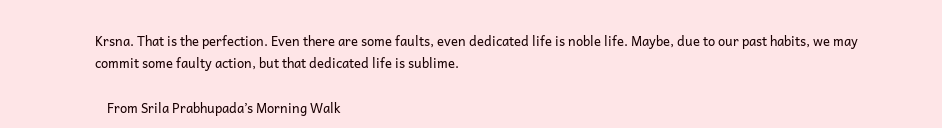Krsna. That is the perfection. Even there are some faults, even dedicated life is noble life. Maybe, due to our past habits, we may commit some faulty action, but that dedicated life is sublime.

    From Srila Prabhupada’s Morning Walk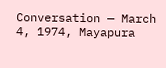Conversation — March 4, 1974, Mayapura